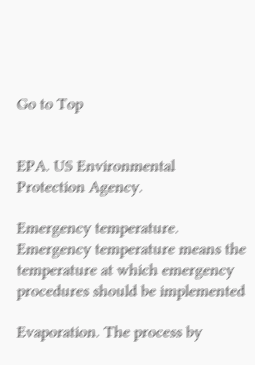Go to Top


EPA. US Environmental Protection Agency.

Emergency temperature. Emergency temperature means the temperature at which emergency procedures should be implemented

Evaporation. The process by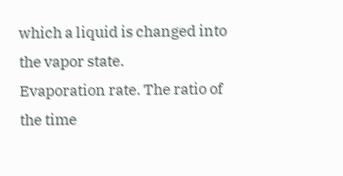which a liquid is changed into the vapor state.
Evaporation rate. The ratio of the time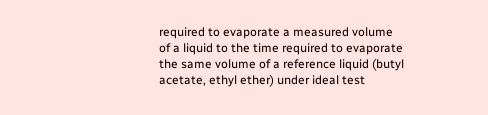required to evaporate a measured volume of a liquid to the time required to evaporate the same volume of a reference liquid (butyl acetate, ethyl ether) under ideal test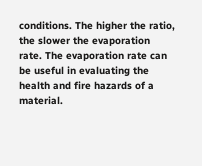conditions. The higher the ratio, the slower the evaporation rate. The evaporation rate can be useful in evaluating the health and fire hazards of a material.